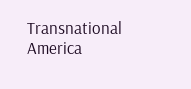Transnational America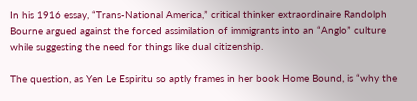In his 1916 essay, “Trans-National America,” critical thinker extraordinaire Randolph Bourne argued against the forced assimilation of immigrants into an “Anglo” culture while suggesting the need for things like dual citizenship.

The question, as Yen Le Espiritu so aptly frames in her book Home Bound, is “why the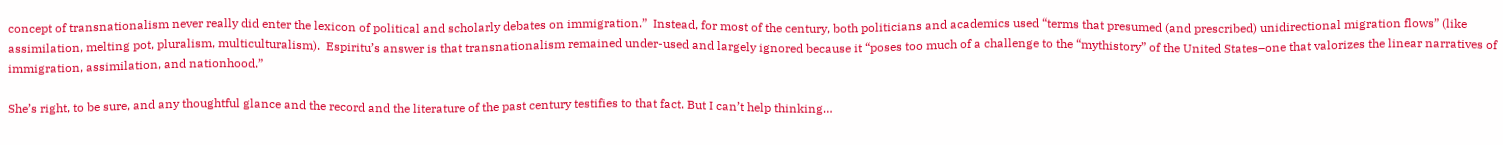concept of transnationalism never really did enter the lexicon of political and scholarly debates on immigration.”  Instead, for most of the century, both politicians and academics used “terms that presumed (and prescribed) unidirectional migration flows” (like assimilation, melting pot, pluralism, multiculturalism).  Espiritu’s answer is that transnationalism remained under-used and largely ignored because it “poses too much of a challenge to the “mythistory” of the United States–one that valorizes the linear narratives of immigration, assimilation, and nationhood.”

She’s right, to be sure, and any thoughtful glance and the record and the literature of the past century testifies to that fact. But I can’t help thinking…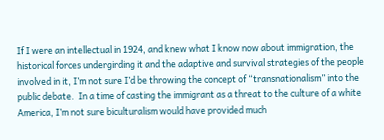If I were an intellectual in 1924, and knew what I know now about immigration, the historical forces undergirding it and the adaptive and survival strategies of the people involved in it, I’m not sure I’d be throwing the concept of “transnationalism” into the public debate.  In a time of casting the immigrant as a threat to the culture of a white America, I’m not sure biculturalism would have provided much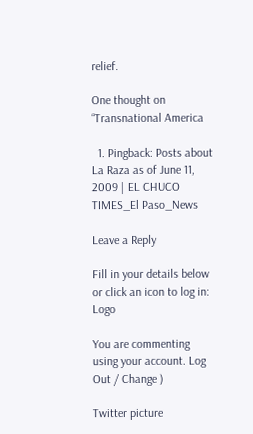relief.

One thought on “Transnational America

  1. Pingback: Posts about La Raza as of June 11, 2009 | EL CHUCO TIMES_El Paso_News

Leave a Reply

Fill in your details below or click an icon to log in: Logo

You are commenting using your account. Log Out / Change )

Twitter picture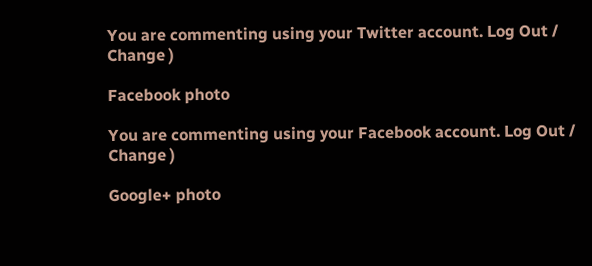You are commenting using your Twitter account. Log Out / Change )

Facebook photo

You are commenting using your Facebook account. Log Out / Change )

Google+ photo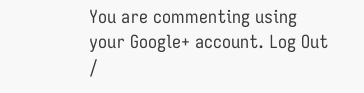You are commenting using your Google+ account. Log Out /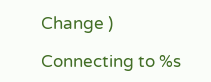Change )

Connecting to %s